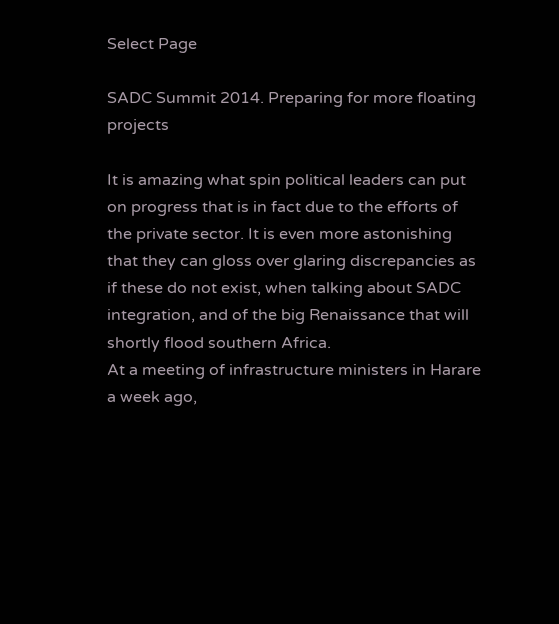Select Page

SADC Summit 2014. Preparing for more floating projects

It is amazing what spin political leaders can put on progress that is in fact due to the efforts of the private sector. It is even more astonishing that they can gloss over glaring discrepancies as if these do not exist, when talking about SADC integration, and of the big Renaissance that will shortly flood southern Africa.
At a meeting of infrastructure ministers in Harare a week ago,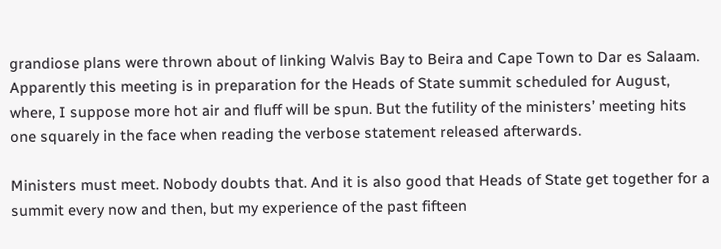grandiose plans were thrown about of linking Walvis Bay to Beira and Cape Town to Dar es Salaam. Apparently this meeting is in preparation for the Heads of State summit scheduled for August, where, I suppose more hot air and fluff will be spun. But the futility of the ministers’ meeting hits one squarely in the face when reading the verbose statement released afterwards.

Ministers must meet. Nobody doubts that. And it is also good that Heads of State get together for a summit every now and then, but my experience of the past fifteen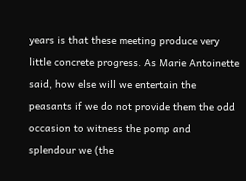years is that these meeting produce very little concrete progress. As Marie Antoinette said, how else will we entertain the peasants if we do not provide them the odd occasion to witness the pomp and splendour we (the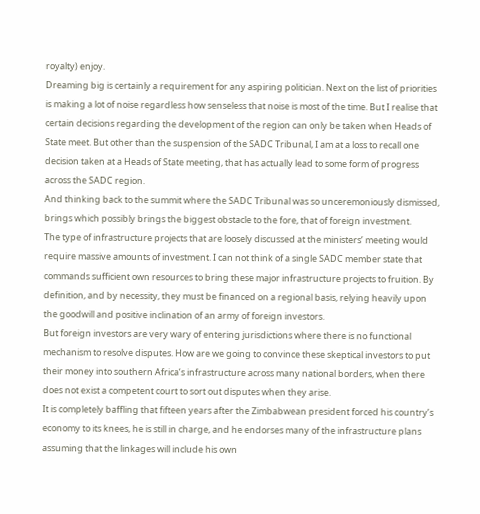royalty) enjoy.
Dreaming big is certainly a requirement for any aspiring politician. Next on the list of priorities is making a lot of noise regardless how senseless that noise is most of the time. But I realise that certain decisions regarding the development of the region can only be taken when Heads of State meet. But other than the suspension of the SADC Tribunal, I am at a loss to recall one decision taken at a Heads of State meeting, that has actually lead to some form of progress across the SADC region.
And thinking back to the summit where the SADC Tribunal was so unceremoniously dismissed, brings which possibly brings the biggest obstacle to the fore, that of foreign investment.
The type of infrastructure projects that are loosely discussed at the ministers’ meeting would require massive amounts of investment. I can not think of a single SADC member state that commands sufficient own resources to bring these major infrastructure projects to fruition. By definition, and by necessity, they must be financed on a regional basis, relying heavily upon the goodwill and positive inclination of an army of foreign investors.
But foreign investors are very wary of entering jurisdictions where there is no functional mechanism to resolve disputes. How are we going to convince these skeptical investors to put their money into southern Africa’s infrastructure across many national borders, when there does not exist a competent court to sort out disputes when they arise.
It is completely baffling that fifteen years after the Zimbabwean president forced his country’s economy to its knees, he is still in charge, and he endorses many of the infrastructure plans assuming that the linkages will include his own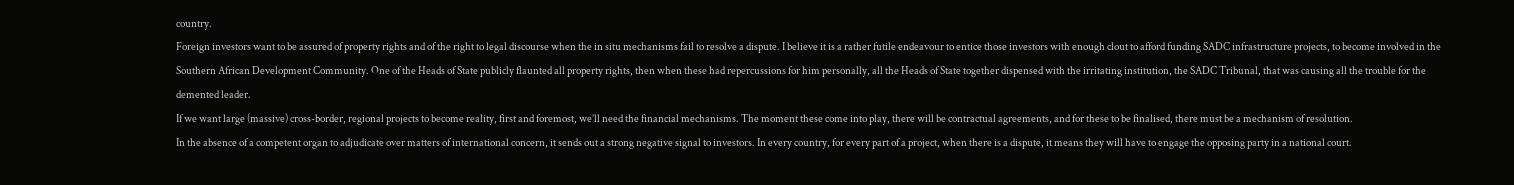country.
Foreign investors want to be assured of property rights and of the right to legal discourse when the in situ mechanisms fail to resolve a dispute. I believe it is a rather futile endeavour to entice those investors with enough clout to afford funding SADC infrastructure projects, to become involved in the Southern African Development Community. One of the Heads of State publicly flaunted all property rights, then when these had repercussions for him personally, all the Heads of State together dispensed with the irritating institution, the SADC Tribunal, that was causing all the trouble for the demented leader.
If we want large (massive) cross-border, regional projects to become reality, first and foremost, we’ll need the financial mechanisms. The moment these come into play, there will be contractual agreements, and for these to be finalised, there must be a mechanism of resolution.
In the absence of a competent organ to adjudicate over matters of international concern, it sends out a strong negative signal to investors. In every country, for every part of a project, when there is a dispute, it means they will have to engage the opposing party in a national court.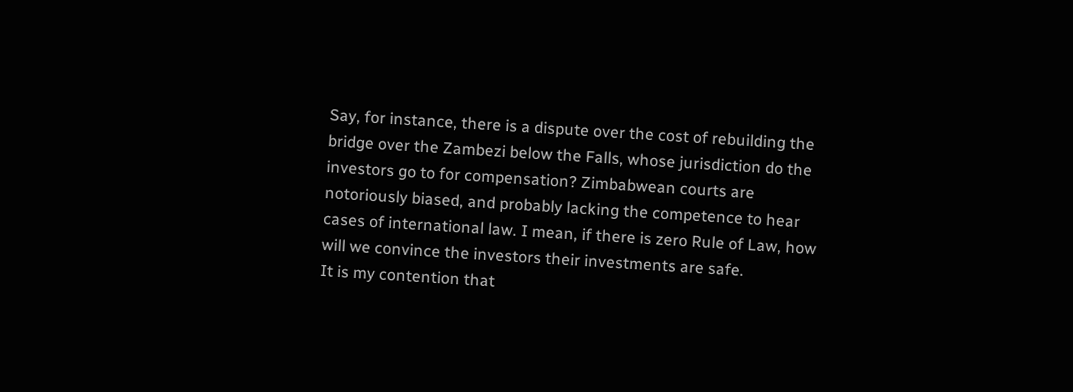Say, for instance, there is a dispute over the cost of rebuilding the bridge over the Zambezi below the Falls, whose jurisdiction do the investors go to for compensation? Zimbabwean courts are notoriously biased, and probably lacking the competence to hear cases of international law. I mean, if there is zero Rule of Law, how will we convince the investors their investments are safe.
It is my contention that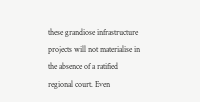these grandiose infrastructure projects will not materialise in the absence of a ratified regional court. Even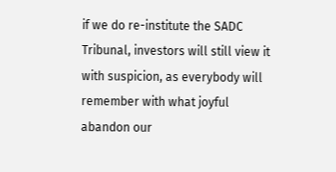if we do re-institute the SADC Tribunal, investors will still view it with suspicion, as everybody will remember with what joyful abandon our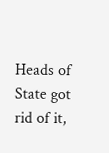Heads of State got rid of it,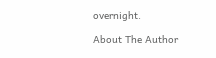overnight.

About The Author